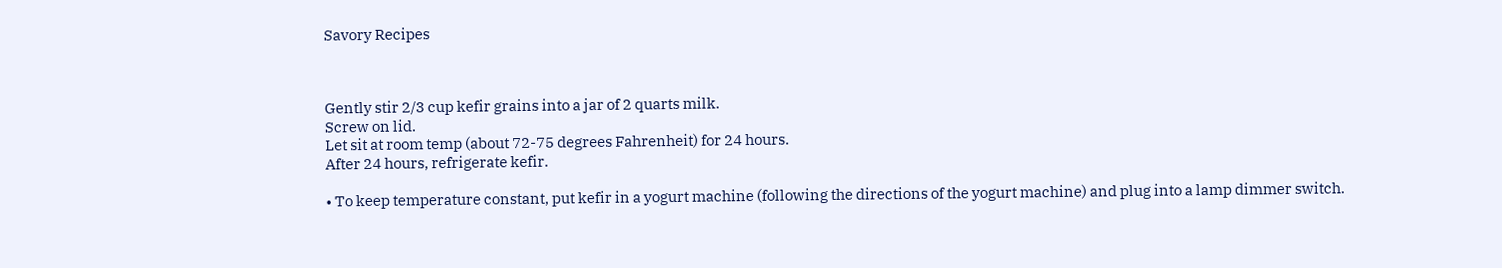Savory Recipes



Gently stir 2/3 cup kefir grains into a jar of 2 quarts milk.
Screw on lid.
Let sit at room temp (about 72-75 degrees Fahrenheit) for 24 hours.
After 24 hours, refrigerate kefir.

• To keep temperature constant, put kefir in a yogurt machine (following the directions of the yogurt machine) and plug into a lamp dimmer switch.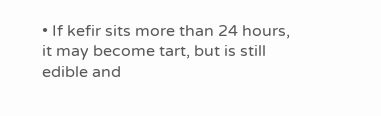• If kefir sits more than 24 hours, it may become tart, but is still edible and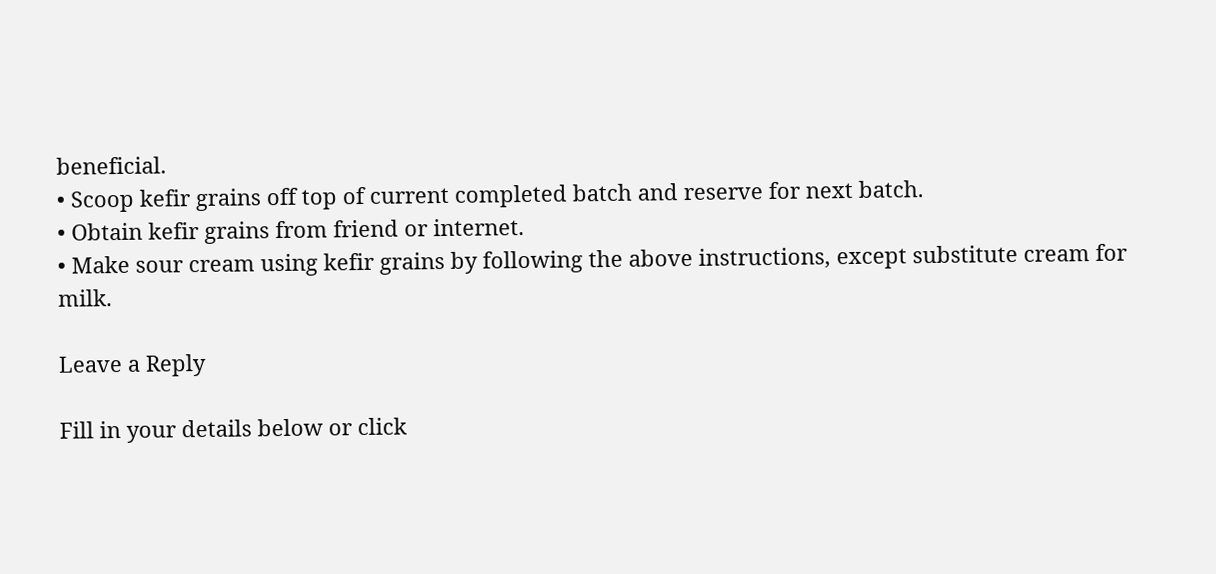beneficial.
• Scoop kefir grains off top of current completed batch and reserve for next batch.
• Obtain kefir grains from friend or internet.
• Make sour cream using kefir grains by following the above instructions, except substitute cream for milk.

Leave a Reply

Fill in your details below or click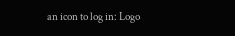an icon to log in: Logo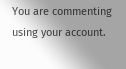You are commenting using your account.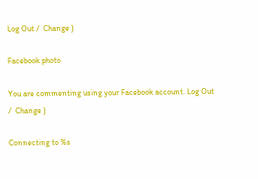Log Out /  Change )

Facebook photo

You are commenting using your Facebook account. Log Out /  Change )

Connecting to %s